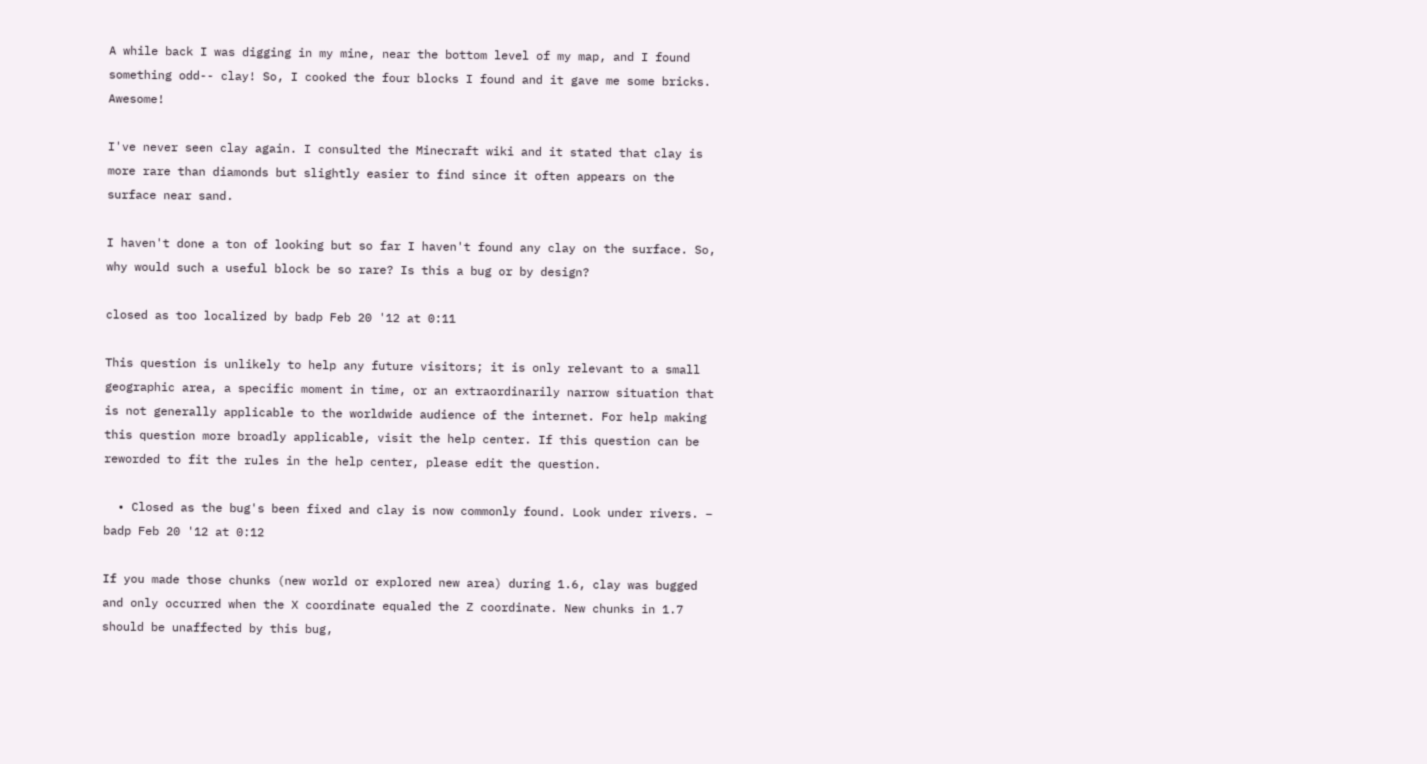A while back I was digging in my mine, near the bottom level of my map, and I found something odd-- clay! So, I cooked the four blocks I found and it gave me some bricks. Awesome!

I've never seen clay again. I consulted the Minecraft wiki and it stated that clay is more rare than diamonds but slightly easier to find since it often appears on the surface near sand.

I haven't done a ton of looking but so far I haven't found any clay on the surface. So, why would such a useful block be so rare? Is this a bug or by design?

closed as too localized by badp Feb 20 '12 at 0:11

This question is unlikely to help any future visitors; it is only relevant to a small geographic area, a specific moment in time, or an extraordinarily narrow situation that is not generally applicable to the worldwide audience of the internet. For help making this question more broadly applicable, visit the help center. If this question can be reworded to fit the rules in the help center, please edit the question.

  • Closed as the bug's been fixed and clay is now commonly found. Look under rivers. – badp Feb 20 '12 at 0:12

If you made those chunks (new world or explored new area) during 1.6, clay was bugged and only occurred when the X coordinate equaled the Z coordinate. New chunks in 1.7 should be unaffected by this bug,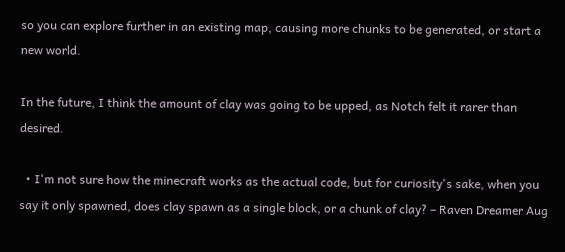so you can explore further in an existing map, causing more chunks to be generated, or start a new world.

In the future, I think the amount of clay was going to be upped, as Notch felt it rarer than desired.

  • I'm not sure how the minecraft works as the actual code, but for curiosity's sake, when you say it only spawned, does clay spawn as a single block, or a chunk of clay? – Raven Dreamer Aug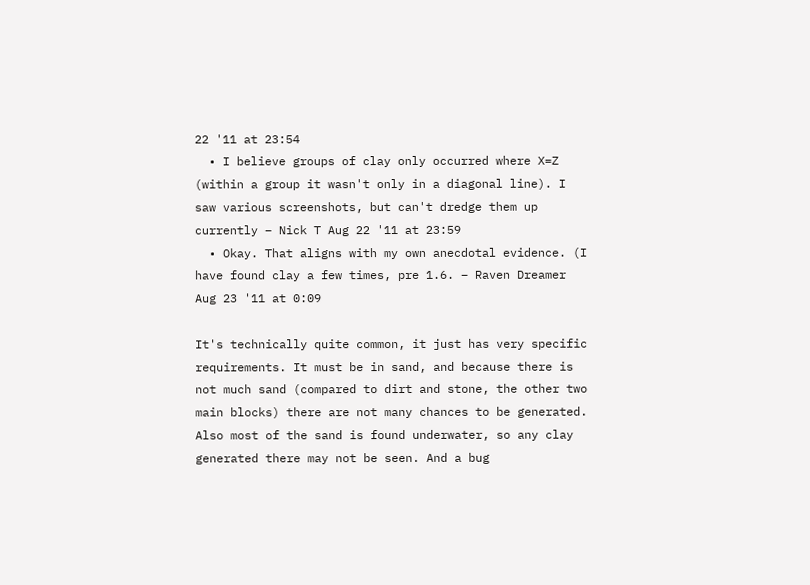22 '11 at 23:54
  • I believe groups of clay only occurred where X=Z (within a group it wasn't only in a diagonal line). I saw various screenshots, but can't dredge them up currently – Nick T Aug 22 '11 at 23:59
  • Okay. That aligns with my own anecdotal evidence. (I have found clay a few times, pre 1.6. – Raven Dreamer Aug 23 '11 at 0:09

It's technically quite common, it just has very specific requirements. It must be in sand, and because there is not much sand (compared to dirt and stone, the other two main blocks) there are not many chances to be generated. Also most of the sand is found underwater, so any clay generated there may not be seen. And a bug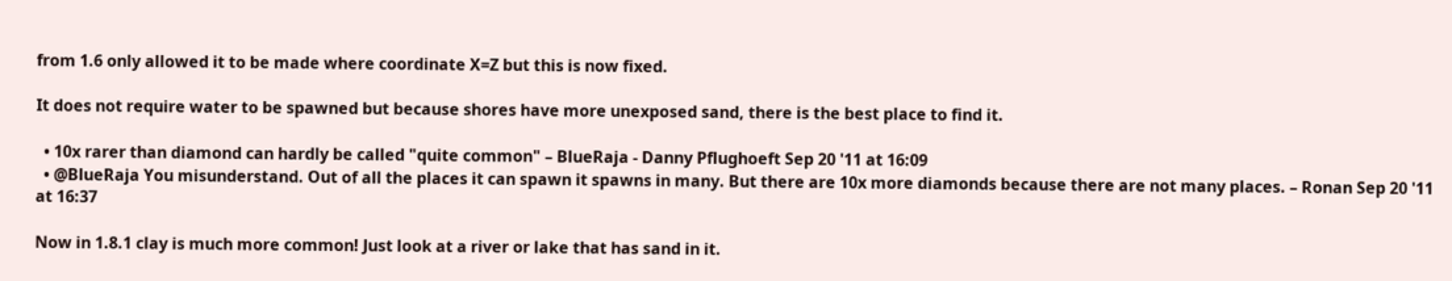from 1.6 only allowed it to be made where coordinate X=Z but this is now fixed.

It does not require water to be spawned but because shores have more unexposed sand, there is the best place to find it.

  • 10x rarer than diamond can hardly be called "quite common" – BlueRaja - Danny Pflughoeft Sep 20 '11 at 16:09
  • @BlueRaja You misunderstand. Out of all the places it can spawn it spawns in many. But there are 10x more diamonds because there are not many places. – Ronan Sep 20 '11 at 16:37

Now in 1.8.1 clay is much more common! Just look at a river or lake that has sand in it.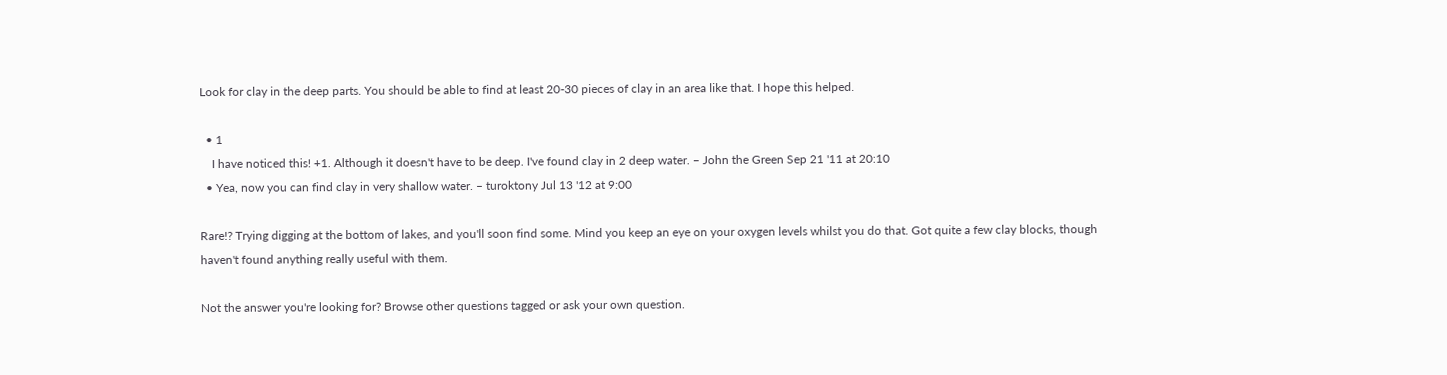Look for clay in the deep parts. You should be able to find at least 20-30 pieces of clay in an area like that. I hope this helped.

  • 1
    I have noticed this! +1. Although it doesn't have to be deep. I've found clay in 2 deep water. – John the Green Sep 21 '11 at 20:10
  • Yea, now you can find clay in very shallow water. – turoktony Jul 13 '12 at 9:00

Rare!? Trying digging at the bottom of lakes, and you'll soon find some. Mind you keep an eye on your oxygen levels whilst you do that. Got quite a few clay blocks, though haven't found anything really useful with them.

Not the answer you're looking for? Browse other questions tagged or ask your own question.